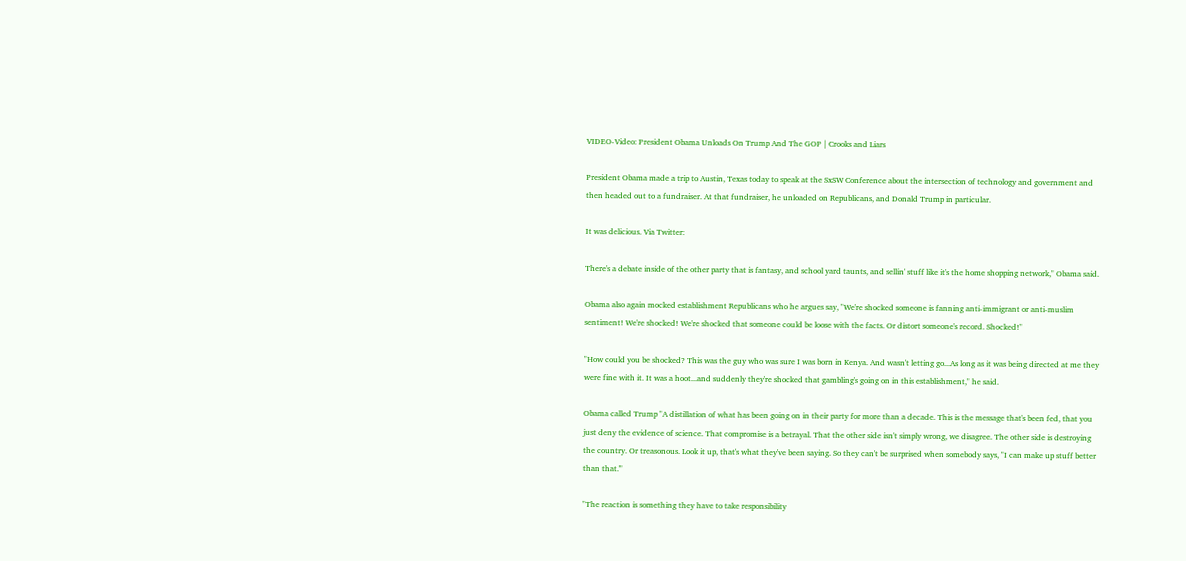VIDEO-Video: President Obama Unloads On Trump And The GOP | Crooks and Liars

President Obama made a trip to Austin, Texas today to speak at the SxSW Conference about the intersection of technology and government and then headed out to a fundraiser. At that fundraiser, he unloaded on Republicans, and Donald Trump in particular.

It was delicious. Via Twitter:

There's a debate inside of the other party that is fantasy, and school yard taunts, and sellin' stuff like it's the home shopping network," Obama said.

Obama also again mocked establishment Republicans who he argues say, "We're shocked someone is fanning anti-immigrant or anti-muslim sentiment! We're shocked! We're shocked that someone could be loose with the facts. Or distort someone's record. Shocked!"

"How could you be shocked? This was the guy who was sure I was born in Kenya. And wasn't letting go...As long as it was being directed at me they were fine with it. It was a hoot...and suddenly they're shocked that gambling's going on in this establishment," he said.

Obama called Trump "A distillation of what has been going on in their party for more than a decade. This is the message that's been fed, that you just deny the evidence of science. That compromise is a betrayal. That the other side isn't simply wrong, we disagree. The other side is destroying the country. Or treasonous. Look it up, that's what they've been saying. So they can't be surprised when somebody says, "I can make up stuff better than that.'"

"The reaction is something they have to take responsibility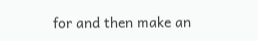for and then make an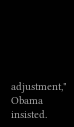adjustment," Obama insisted.